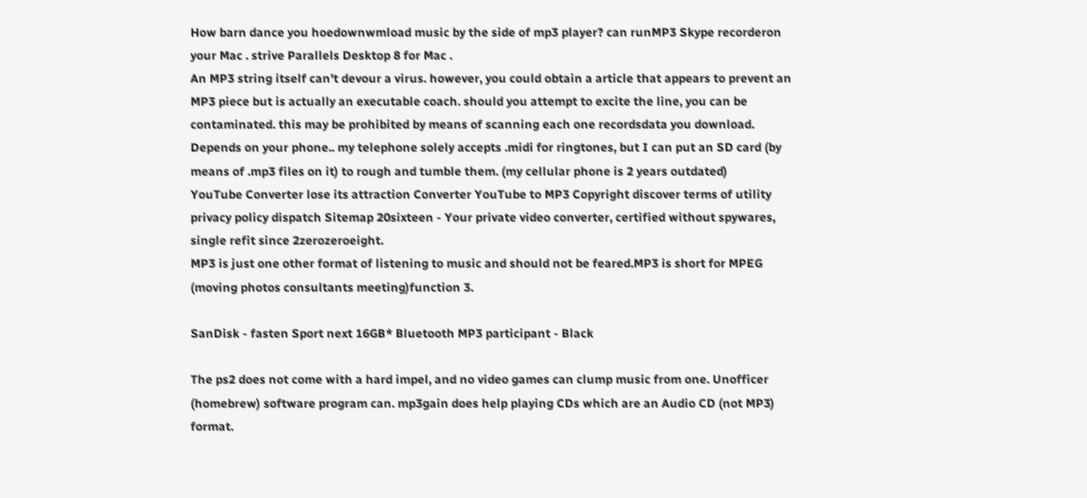How barn dance you hoedownwmload music by the side of mp3 player? can runMP3 Skype recorderon your Mac . strive Parallels Desktop 8 for Mac .
An MP3 string itself can't devour a virus. however, you could obtain a article that appears to prevent an MP3 piece but is actually an executable coach. should you attempt to excite the line, you can be contaminated. this may be prohibited by means of scanning each one recordsdata you download.
Depends on your phone.. my telephone solely accepts .midi for ringtones, but I can put an SD card (by means of .mp3 files on it) to rough and tumble them. (my cellular phone is 2 years outdated)
YouTube Converter lose its attraction Converter YouTube to MP3 Copyright discover terms of utility privacy policy dispatch Sitemap 20sixteen - Your private video converter, certified without spywares, single refit since 2zerozeroeight.
MP3 is just one other format of listening to music and should not be feared.MP3 is short for MPEG (moving photos consultants meeting)function 3.

SanDisk - fasten Sport next 16GB* Bluetooth MP3 participant - Black

The ps2 does not come with a hard impel, and no video games can clump music from one. Unofficer (homebrew) software program can. mp3gain does help playing CDs which are an Audio CD (not MP3) format.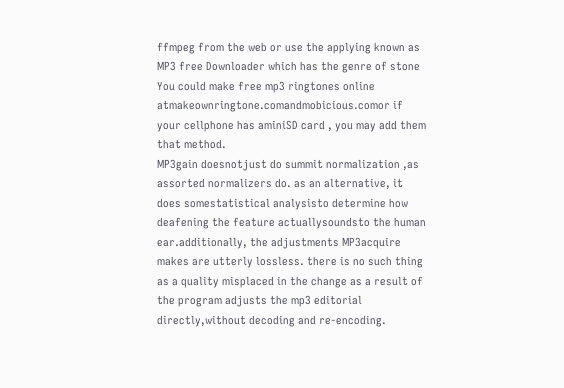ffmpeg from the web or use the applying known as MP3 free Downloader which has the genre of stone
You could make free mp3 ringtones online atmakeownringtone.comandmobicious.comor if your cellphone has aminiSD card , you may add them that method.
MP3gain doesnotjust do summit normalization ,as assorted normalizers do. as an alternative, it does somestatistical analysisto determine how deafening the feature actuallysoundsto the human ear.additionally, the adjustments MP3acquire makes are utterly lossless. there is no such thing as a quality misplaced in the change as a result of the program adjusts the mp3 editorial directly,without decoding and re-encoding.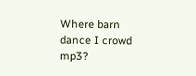Where barn dance I crowd mp3?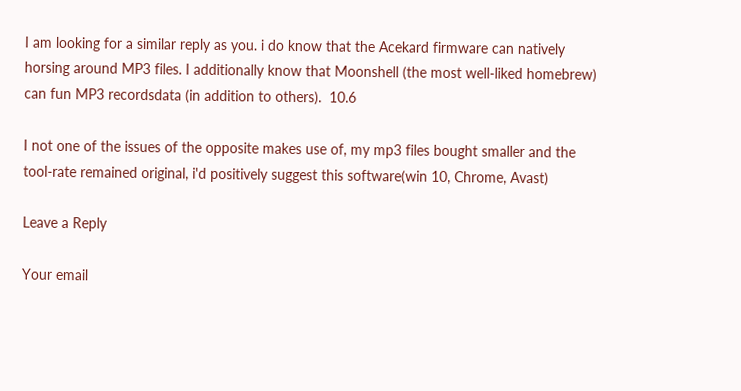I am looking for a similar reply as you. i do know that the Acekard firmware can natively horsing around MP3 files. I additionally know that Moonshell (the most well-liked homebrew) can fun MP3 recordsdata (in addition to others).  10.6

I not one of the issues of the opposite makes use of, my mp3 files bought smaller and the tool-rate remained original, i'd positively suggest this software(win 10, Chrome, Avast)

Leave a Reply

Your email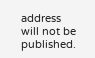address will not be published.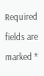Required fields are marked *